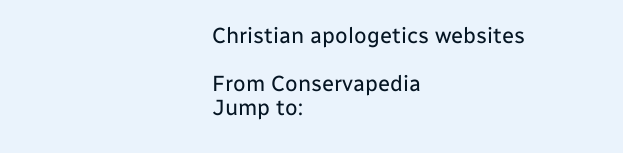Christian apologetics websites

From Conservapedia
Jump to: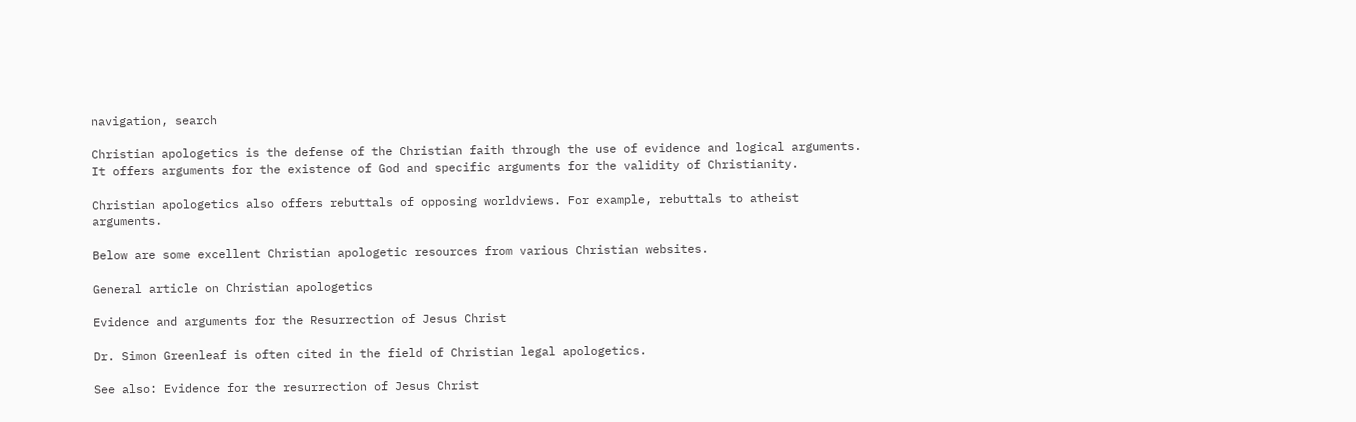navigation, search

Christian apologetics is the defense of the Christian faith through the use of evidence and logical arguments. It offers arguments for the existence of God and specific arguments for the validity of Christianity.

Christian apologetics also offers rebuttals of opposing worldviews. For example, rebuttals to atheist arguments.

Below are some excellent Christian apologetic resources from various Christian websites.

General article on Christian apologetics

Evidence and arguments for the Resurrection of Jesus Christ

Dr. Simon Greenleaf is often cited in the field of Christian legal apologetics.

See also: Evidence for the resurrection of Jesus Christ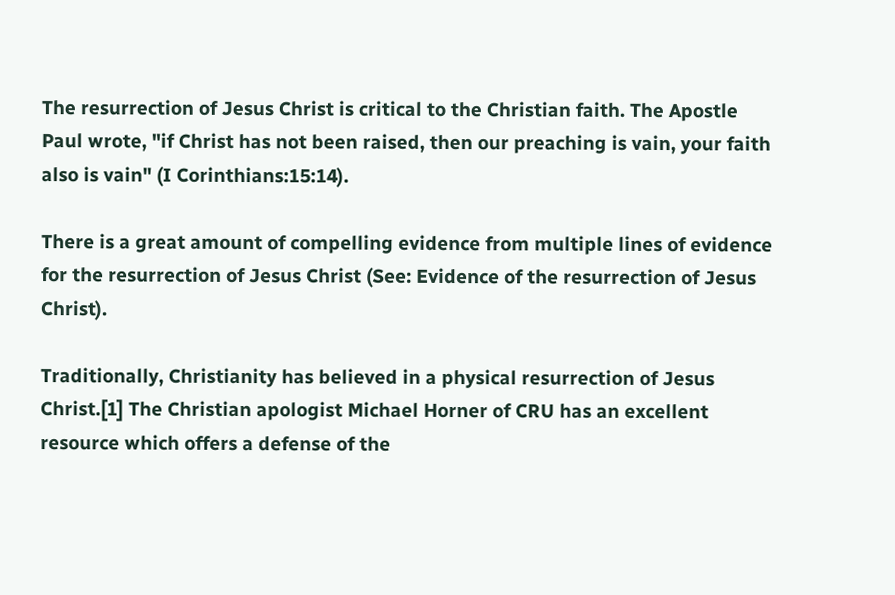The resurrection of Jesus Christ is critical to the Christian faith. The Apostle Paul wrote, "if Christ has not been raised, then our preaching is vain, your faith also is vain" (I Corinthians:15:14).

There is a great amount of compelling evidence from multiple lines of evidence for the resurrection of Jesus Christ (See: Evidence of the resurrection of Jesus Christ).

Traditionally, Christianity has believed in a physical resurrection of Jesus Christ.[1] The Christian apologist Michael Horner of CRU has an excellent resource which offers a defense of the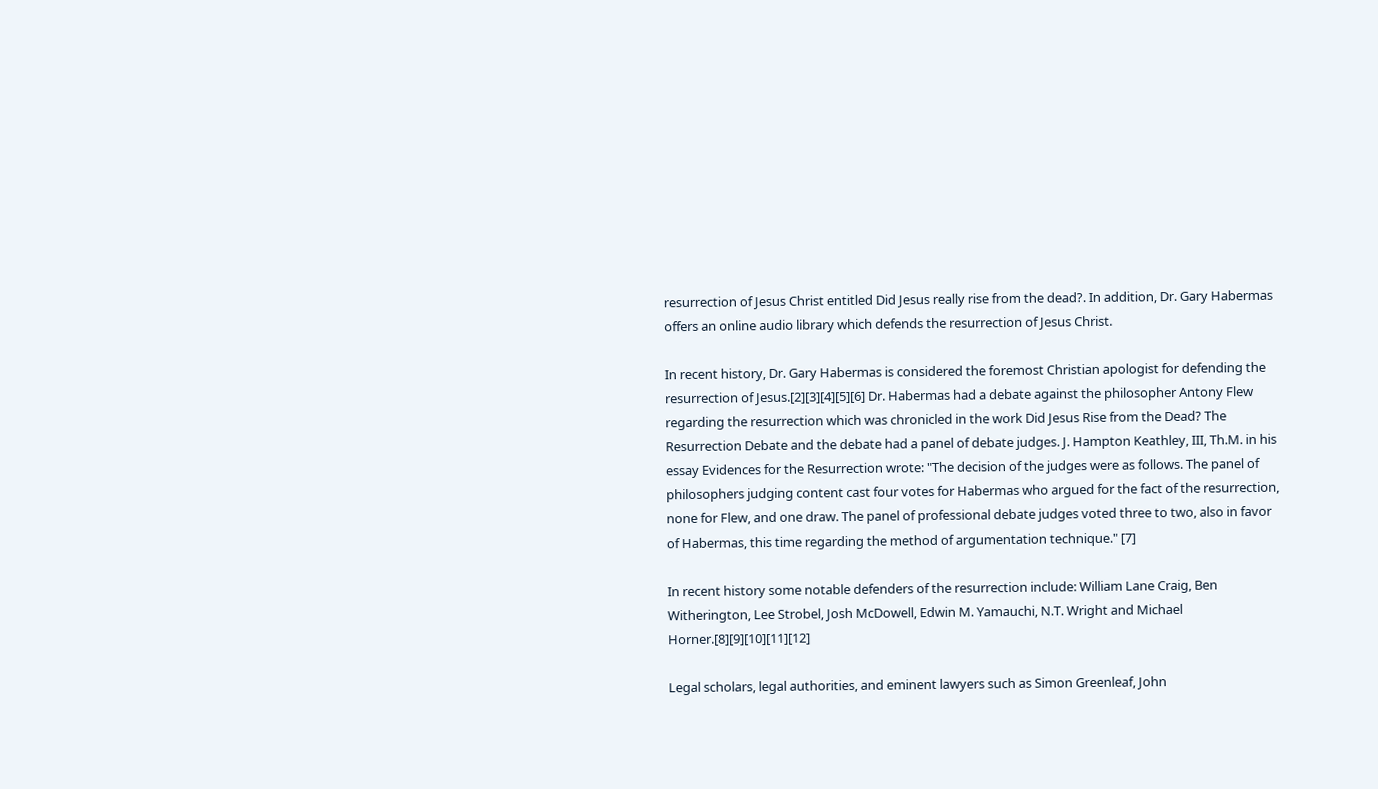resurrection of Jesus Christ entitled Did Jesus really rise from the dead?. In addition, Dr. Gary Habermas offers an online audio library which defends the resurrection of Jesus Christ.

In recent history, Dr. Gary Habermas is considered the foremost Christian apologist for defending the resurrection of Jesus.[2][3][4][5][6] Dr. Habermas had a debate against the philosopher Antony Flew regarding the resurrection which was chronicled in the work Did Jesus Rise from the Dead? The Resurrection Debate and the debate had a panel of debate judges. J. Hampton Keathley, III, Th.M. in his essay Evidences for the Resurrection wrote: "The decision of the judges were as follows. The panel of philosophers judging content cast four votes for Habermas who argued for the fact of the resurrection, none for Flew, and one draw. The panel of professional debate judges voted three to two, also in favor of Habermas, this time regarding the method of argumentation technique." [7]

In recent history some notable defenders of the resurrection include: William Lane Craig, Ben Witherington, Lee Strobel, Josh McDowell, Edwin M. Yamauchi, N.T. Wright and Michael Horner.[8][9][10][11][12]

Legal scholars, legal authorities, and eminent lawyers such as Simon Greenleaf, John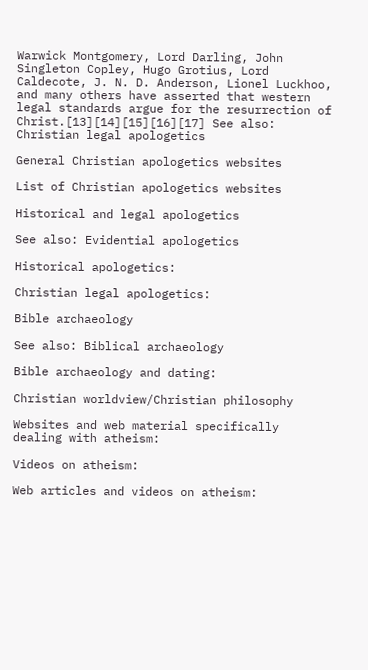Warwick Montgomery, Lord Darling, John Singleton Copley, Hugo Grotius, Lord Caldecote, J. N. D. Anderson, Lionel Luckhoo, and many others have asserted that western legal standards argue for the resurrection of Christ.[13][14][15][16][17] See also: Christian legal apologetics

General Christian apologetics websites

List of Christian apologetics websites

Historical and legal apologetics

See also: Evidential apologetics

Historical apologetics:

Christian legal apologetics:

Bible archaeology

See also: Biblical archaeology

Bible archaeology and dating:

Christian worldview/Christian philosophy

Websites and web material specifically dealing with atheism:

Videos on atheism:

Web articles and videos on atheism: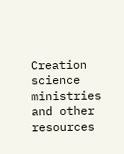Creation science ministries and other resources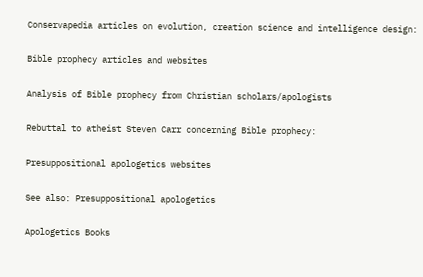Conservapedia articles on evolution, creation science and intelligence design:

Bible prophecy articles and websites

Analysis of Bible prophecy from Christian scholars/apologists

Rebuttal to atheist Steven Carr concerning Bible prophecy:

Presuppositional apologetics websites

See also: Presuppositional apologetics

Apologetics Books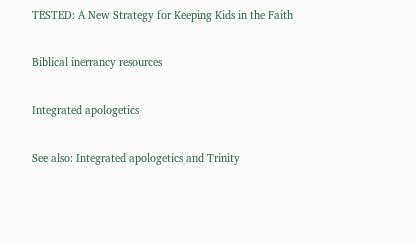TESTED: A New Strategy for Keeping Kids in the Faith

Biblical inerrancy resources

Integrated apologetics

See also: Integrated apologetics and Trinity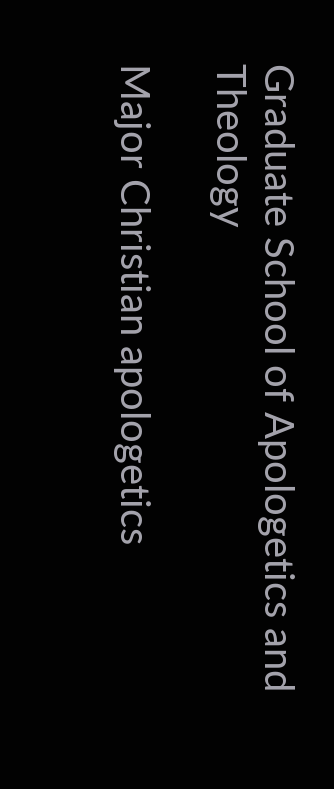Graduate School of Apologetics and Theology

Major Christian apologetics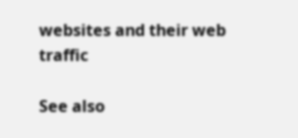websites and their web traffic

See also